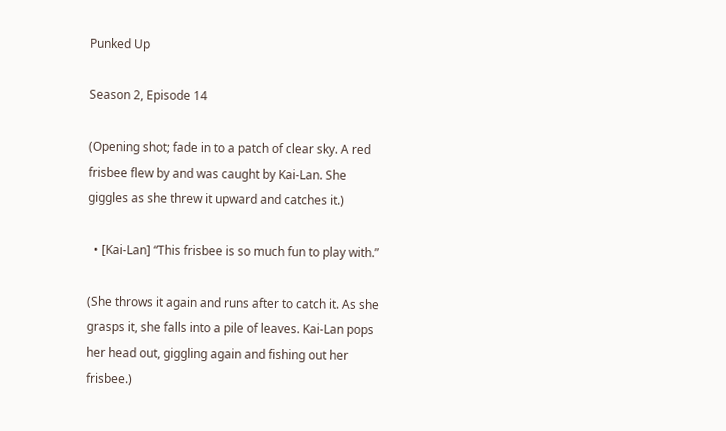Punked Up

Season 2, Episode 14

(Opening shot; fade in to a patch of clear sky. A red frisbee flew by and was caught by Kai-Lan. She giggles as she threw it upward and catches it.)

  • [Kai-Lan] “This frisbee is so much fun to play with.”

(She throws it again and runs after to catch it. As she grasps it, she falls into a pile of leaves. Kai-Lan pops her head out, giggling again and fishing out her frisbee.)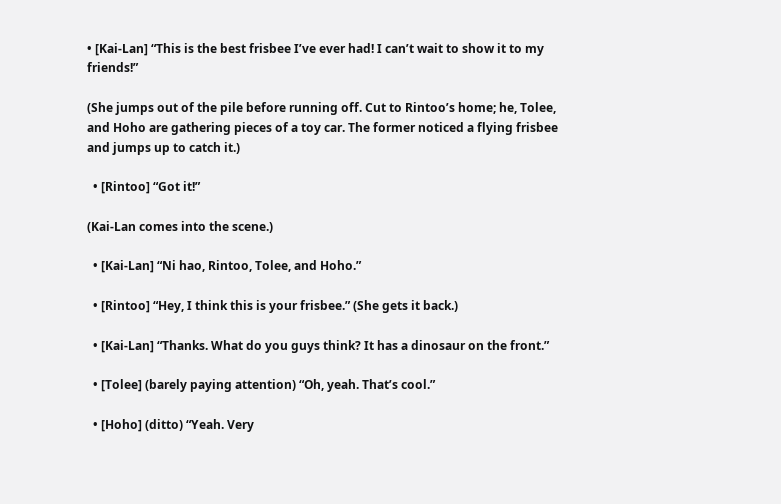• [Kai-Lan] “This is the best frisbee I’ve ever had! I can’t wait to show it to my friends!”

(She jumps out of the pile before running off. Cut to Rintoo’s home; he, Tolee, and Hoho are gathering pieces of a toy car. The former noticed a flying frisbee and jumps up to catch it.)

  • [Rintoo] “Got it!”

(Kai-Lan comes into the scene.)

  • [Kai-Lan] “Ni hao, Rintoo, Tolee, and Hoho.”

  • [Rintoo] “Hey, I think this is your frisbee.” (She gets it back.)

  • [Kai-Lan] “Thanks. What do you guys think? It has a dinosaur on the front.”

  • [Tolee] (barely paying attention) “Oh, yeah. That’s cool.”

  • [Hoho] (ditto) “Yeah. Very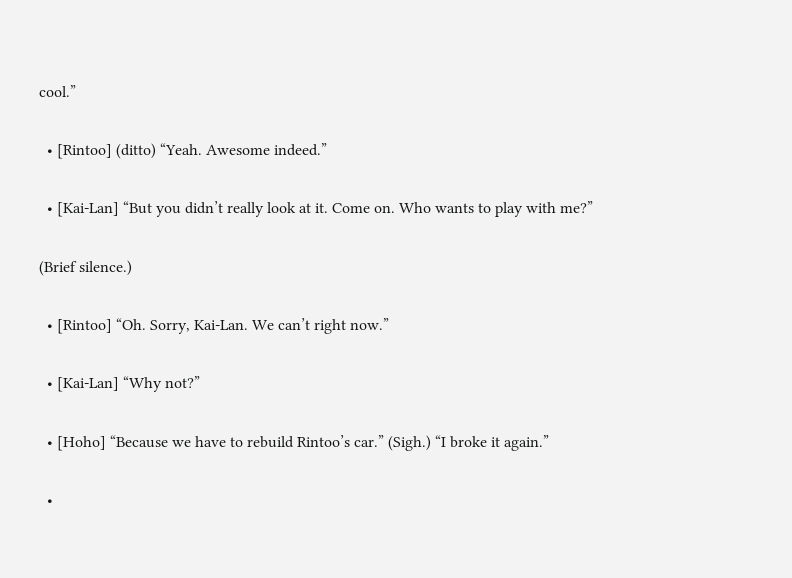cool.”

  • [Rintoo] (ditto) “Yeah. Awesome indeed.”

  • [Kai-Lan] “But you didn’t really look at it. Come on. Who wants to play with me?”

(Brief silence.)

  • [Rintoo] “Oh. Sorry, Kai-Lan. We can’t right now.”

  • [Kai-Lan] “Why not?”

  • [Hoho] “Because we have to rebuild Rintoo’s car.” (Sigh.) “I broke it again.”

  •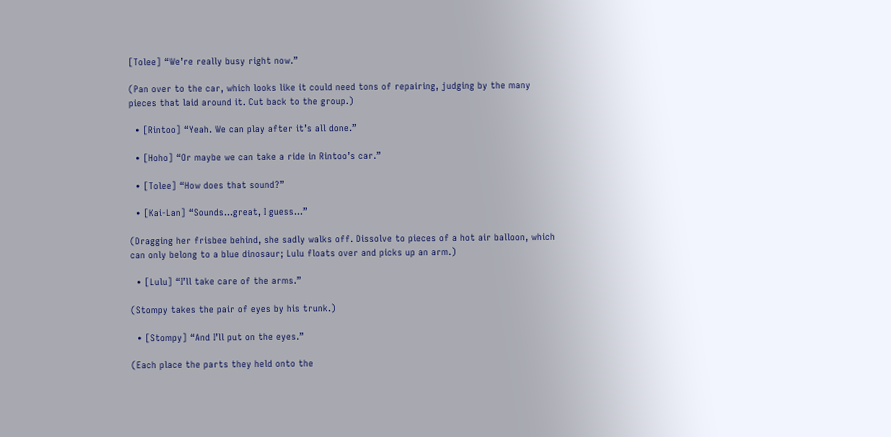[Tolee] “We’re really busy right now.”

(Pan over to the car, which looks like it could need tons of repairing, judging by the many pieces that laid around it. Cut back to the group.)

  • [Rintoo] “Yeah. We can play after it’s all done.”

  • [Hoho] “Or maybe we can take a ride in Rintoo’s car.”

  • [Tolee] “How does that sound?”

  • [Kai-Lan] “Sounds...great, I guess...”

(Dragging her frisbee behind, she sadly walks off. Dissolve to pieces of a hot air balloon, which can only belong to a blue dinosaur; Lulu floats over and picks up an arm.)

  • [Lulu] “I’ll take care of the arms.”

(Stompy takes the pair of eyes by his trunk.)

  • [Stompy] “And I’ll put on the eyes.”

(Each place the parts they held onto the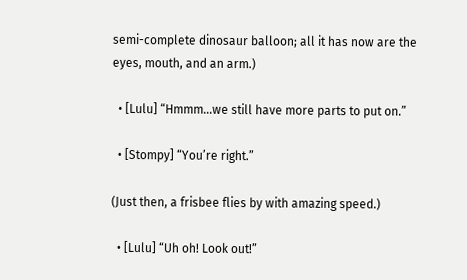semi-complete dinosaur balloon; all it has now are the eyes, mouth, and an arm.)

  • [Lulu] “Hmmm...we still have more parts to put on.”

  • [Stompy] “You’re right.”

(Just then, a frisbee flies by with amazing speed.)

  • [Lulu] “Uh oh! Look out!”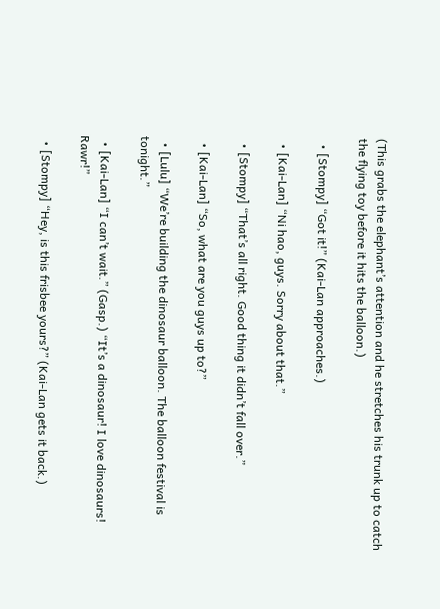(This grabs the elephant’s attention and he stretches his trunk up to catch the flying toy before it hits the balloon.)

  • [Stompy] “Got it!” (Kai-Lan approaches.)

  • [Kai-Lan] “Ni hao, guys. Sorry about that.”

  • [Stompy] “That’s all right. Good thing it didn’t fall over.”

  • [Kai-Lan] “So, what are you guys up to?”

  • [Lulu] “We’re building the dinosaur balloon. The balloon festival is tonight.”

  • [Kai-Lan] “I can’t wait.” (Gasp.) “It’s a dinosaur! I love dinosaurs! Rawr!”

  • [Stompy] “Hey, is this frisbee yours?” (Kai-Lan gets it back.)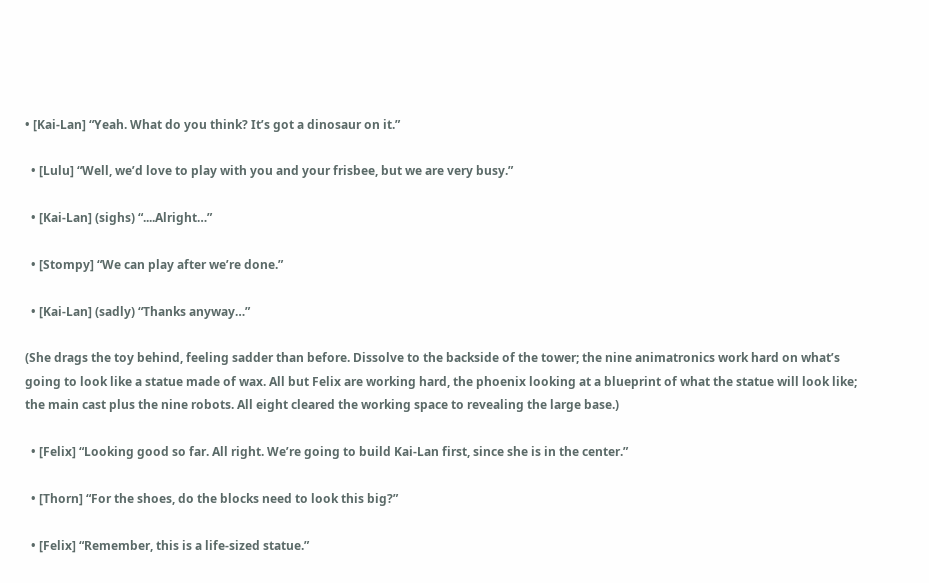• [Kai-Lan] “Yeah. What do you think? It’s got a dinosaur on it.”

  • [Lulu] “Well, we’d love to play with you and your frisbee, but we are very busy.”

  • [Kai-Lan] (sighs) “....Alright…”

  • [Stompy] “We can play after we’re done.”

  • [Kai-Lan] (sadly) “Thanks anyway…”

(She drags the toy behind, feeling sadder than before. Dissolve to the backside of the tower; the nine animatronics work hard on what’s going to look like a statue made of wax. All but Felix are working hard, the phoenix looking at a blueprint of what the statue will look like; the main cast plus the nine robots. All eight cleared the working space to revealing the large base.)

  • [Felix] “Looking good so far. All right. We’re going to build Kai-Lan first, since she is in the center.”

  • [Thorn] “For the shoes, do the blocks need to look this big?”

  • [Felix] “Remember, this is a life-sized statue.”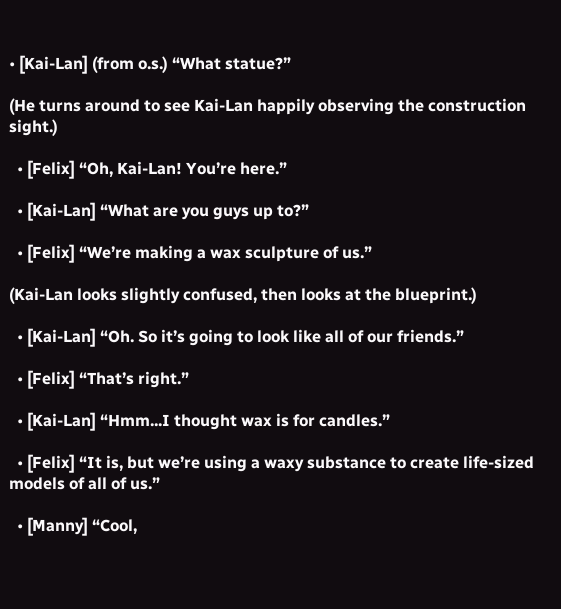• [Kai-Lan] (from o.s.) “What statue?”

(He turns around to see Kai-Lan happily observing the construction sight.)

  • [Felix] “Oh, Kai-Lan! You’re here.”

  • [Kai-Lan] “What are you guys up to?”

  • [Felix] “We’re making a wax sculpture of us.”

(Kai-Lan looks slightly confused, then looks at the blueprint.)

  • [Kai-Lan] “Oh. So it’s going to look like all of our friends.”

  • [Felix] “That’s right.”

  • [Kai-Lan] “Hmm...I thought wax is for candles.”

  • [Felix] “It is, but we’re using a waxy substance to create life-sized models of all of us.”

  • [Manny] “Cool,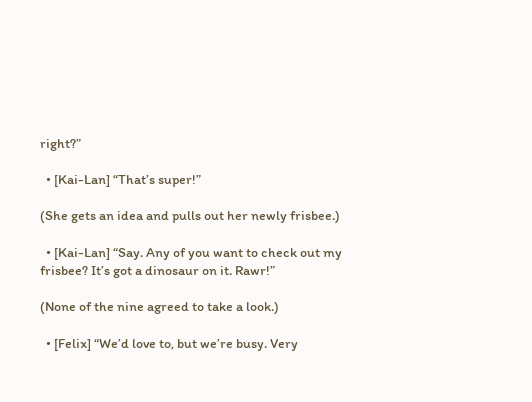right?”

  • [Kai-Lan] “That’s super!”

(She gets an idea and pulls out her newly frisbee.)

  • [Kai-Lan] “Say. Any of you want to check out my frisbee? It’s got a dinosaur on it. Rawr!”

(None of the nine agreed to take a look.)

  • [Felix] “We’d love to, but we’re busy. Very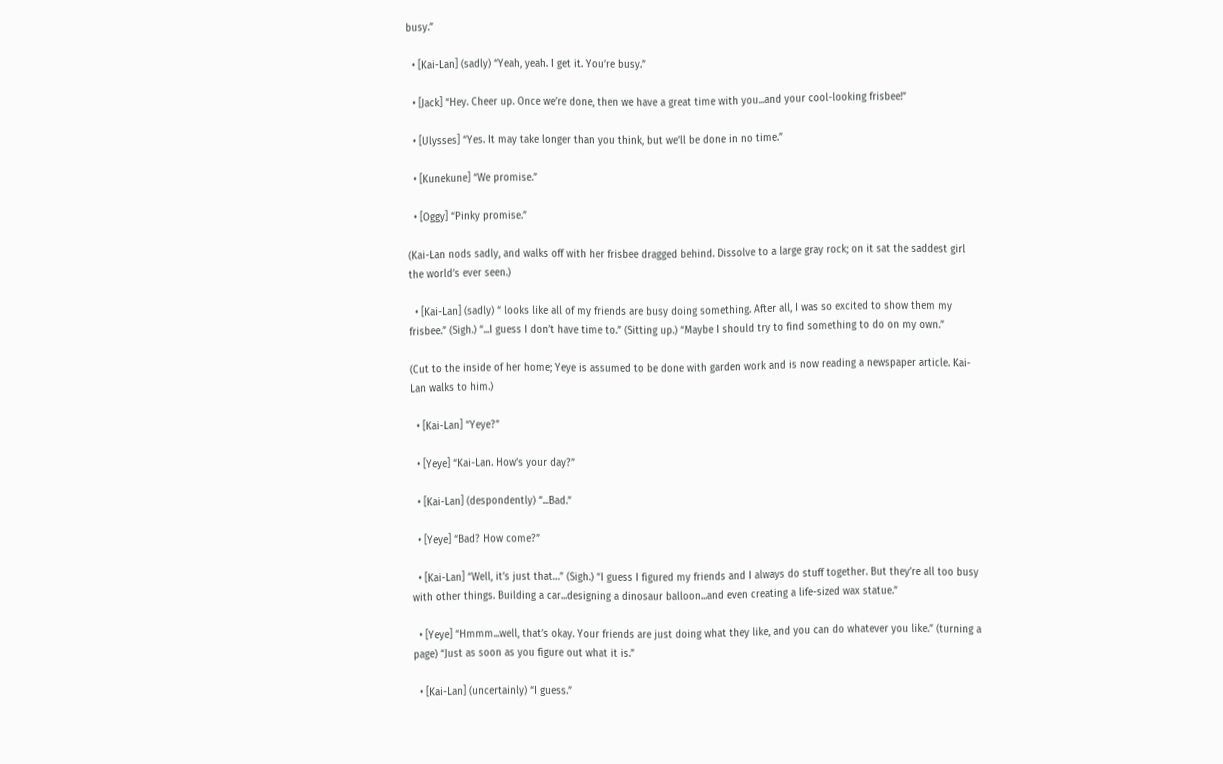busy.”

  • [Kai-Lan] (sadly) “Yeah, yeah. I get it. You’re busy.”

  • [Jack] “Hey. Cheer up. Once we’re done, then we have a great time with you...and your cool-looking frisbee!”

  • [Ulysses] “Yes. It may take longer than you think, but we’ll be done in no time.”

  • [Kunekune] “We promise.”

  • [Oggy] “Pinky promise.”

(Kai-Lan nods sadly, and walks off with her frisbee dragged behind. Dissolve to a large gray rock; on it sat the saddest girl the world’s ever seen.)

  • [Kai-Lan] (sadly) “ looks like all of my friends are busy doing something. After all, I was so excited to show them my frisbee.” (Sigh.) “...I guess I don’t have time to.” (Sitting up.) “Maybe I should try to find something to do on my own.”

(Cut to the inside of her home; Yeye is assumed to be done with garden work and is now reading a newspaper article. Kai-Lan walks to him.)

  • [Kai-Lan] “Yeye?”

  • [Yeye] “Kai-Lan. How’s your day?”

  • [Kai-Lan] (despondently) “...Bad.”

  • [Yeye] “Bad? How come?”

  • [Kai-Lan] “Well, it’s just that…” (Sigh.) “I guess I figured my friends and I always do stuff together. But they’re all too busy with other things. Building a car...designing a dinosaur balloon...and even creating a life-sized wax statue.”

  • [Yeye] “Hmmm...well, that’s okay. Your friends are just doing what they like, and you can do whatever you like.” (turning a page) “Just as soon as you figure out what it is.”

  • [Kai-Lan] (uncertainly) “I guess.”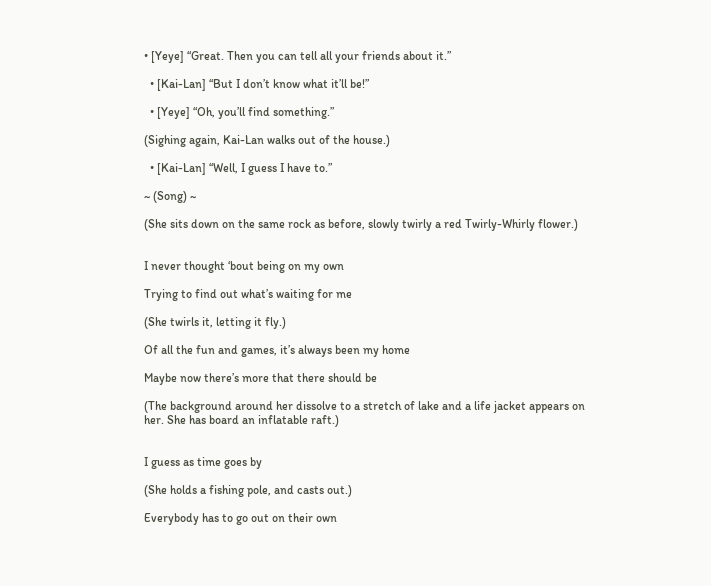• [Yeye] “Great. Then you can tell all your friends about it.”

  • [Kai-Lan] “But I don’t know what it’ll be!”

  • [Yeye] “Oh, you’ll find something.”

(Sighing again, Kai-Lan walks out of the house.)

  • [Kai-Lan] “Well, I guess I have to.”

~ (Song) ~

(She sits down on the same rock as before, slowly twirly a red Twirly-Whirly flower.)


I never thought ‘bout being on my own

Trying to find out what’s waiting for me

(She twirls it, letting it fly.)

Of all the fun and games, it’s always been my home

Maybe now there’s more that there should be

(The background around her dissolve to a stretch of lake and a life jacket appears on her. She has board an inflatable raft.)


I guess as time goes by

(She holds a fishing pole, and casts out.)

Everybody has to go out on their own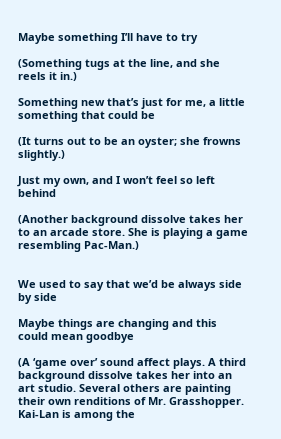Maybe something I’ll have to try

(Something tugs at the line, and she reels it in.)

Something new that’s just for me, a little something that could be

(It turns out to be an oyster; she frowns slightly.)

Just my own, and I won’t feel so left behind

(Another background dissolve takes her to an arcade store. She is playing a game resembling Pac-Man.)


We used to say that we’d be always side by side

Maybe things are changing and this could mean goodbye

(A ‘game over’ sound affect plays. A third background dissolve takes her into an art studio. Several others are painting their own renditions of Mr. Grasshopper. Kai-Lan is among the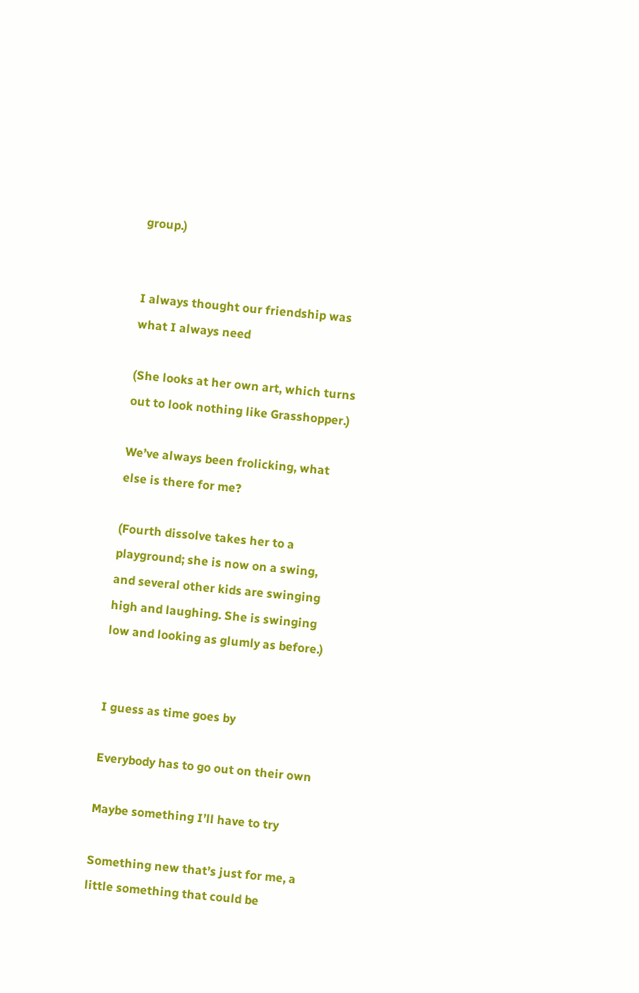group.)


I always thought our friendship was what I always need

(She looks at her own art, which turns out to look nothing like Grasshopper.)

We’ve always been frolicking, what else is there for me?

(Fourth dissolve takes her to a playground; she is now on a swing, and several other kids are swinging high and laughing. She is swinging low and looking as glumly as before.)


I guess as time goes by

Everybody has to go out on their own

Maybe something I’ll have to try

Something new that’s just for me, a little something that could be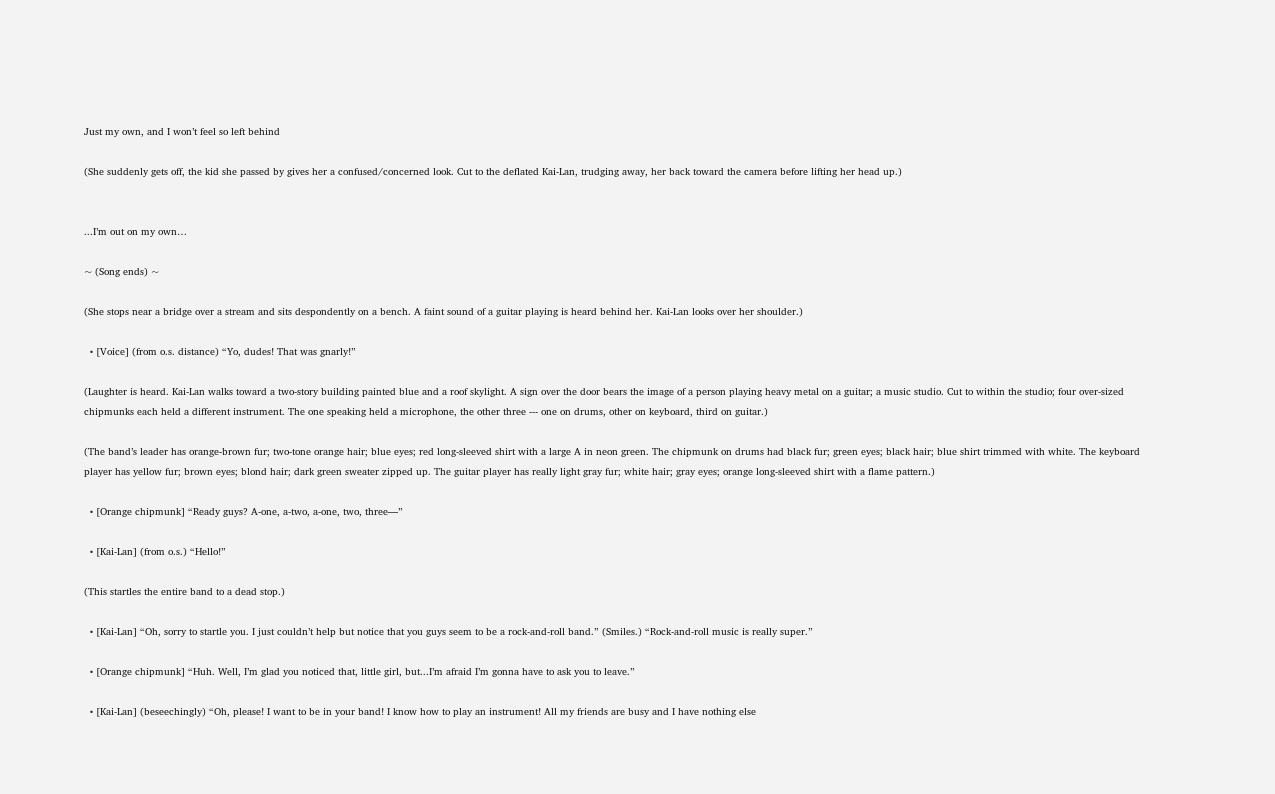Just my own, and I won’t feel so left behind

(She suddenly gets off, the kid she passed by gives her a confused/concerned look. Cut to the deflated Kai-Lan, trudging away, her back toward the camera before lifting her head up.)


...I’m out on my own…

~ (Song ends) ~

(She stops near a bridge over a stream and sits despondently on a bench. A faint sound of a guitar playing is heard behind her. Kai-Lan looks over her shoulder.)

  • [Voice] (from o.s. distance) “Yo, dudes! That was gnarly!”

(Laughter is heard. Kai-Lan walks toward a two-story building painted blue and a roof skylight. A sign over the door bears the image of a person playing heavy metal on a guitar; a music studio. Cut to within the studio; four over-sized chipmunks each held a different instrument. The one speaking held a microphone, the other three --- one on drums, other on keyboard, third on guitar.)

(The band’s leader has orange-brown fur; two-tone orange hair; blue eyes; red long-sleeved shirt with a large A in neon green. The chipmunk on drums had black fur; green eyes; black hair; blue shirt trimmed with white. The keyboard player has yellow fur; brown eyes; blond hair; dark green sweater zipped up. The guitar player has really light gray fur; white hair; gray eyes; orange long-sleeved shirt with a flame pattern.)

  • [Orange chipmunk] “Ready guys? A-one, a-two, a-one, two, three—”

  • [Kai-Lan] (from o.s.) “Hello!”

(This startles the entire band to a dead stop.)

  • [Kai-Lan] “Oh, sorry to startle you. I just couldn’t help but notice that you guys seem to be a rock-and-roll band.” (Smiles.) “Rock-and-roll music is really super.”

  • [Orange chipmunk] “Huh. Well, I’m glad you noticed that, little girl, but...I’m afraid I’m gonna have to ask you to leave.”

  • [Kai-Lan] (beseechingly) “Oh, please! I want to be in your band! I know how to play an instrument! All my friends are busy and I have nothing else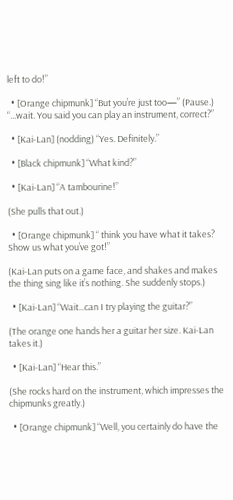left to do!”

  • [Orange chipmunk] “But you’re just too—” (Pause.) “...wait. You said you can play an instrument, correct?”

  • [Kai-Lan] (nodding) “Yes. Definitely.”

  • [Black chipmunk] “What kind?”

  • [Kai-Lan] “A tambourine!”

(She pulls that out.)

  • [Orange chipmunk] “ think you have what it takes? Show us what you’ve got!”

(Kai-Lan puts on a game face, and shakes and makes the thing sing like it’s nothing. She suddenly stops.)

  • [Kai-Lan] “Wait...can I try playing the guitar?”

(The orange one hands her a guitar her size. Kai-Lan takes it.)

  • [Kai-Lan] “Hear this.”

(She rocks hard on the instrument, which impresses the chipmunks greatly.)

  • [Orange chipmunk] “Well, you certainly do have the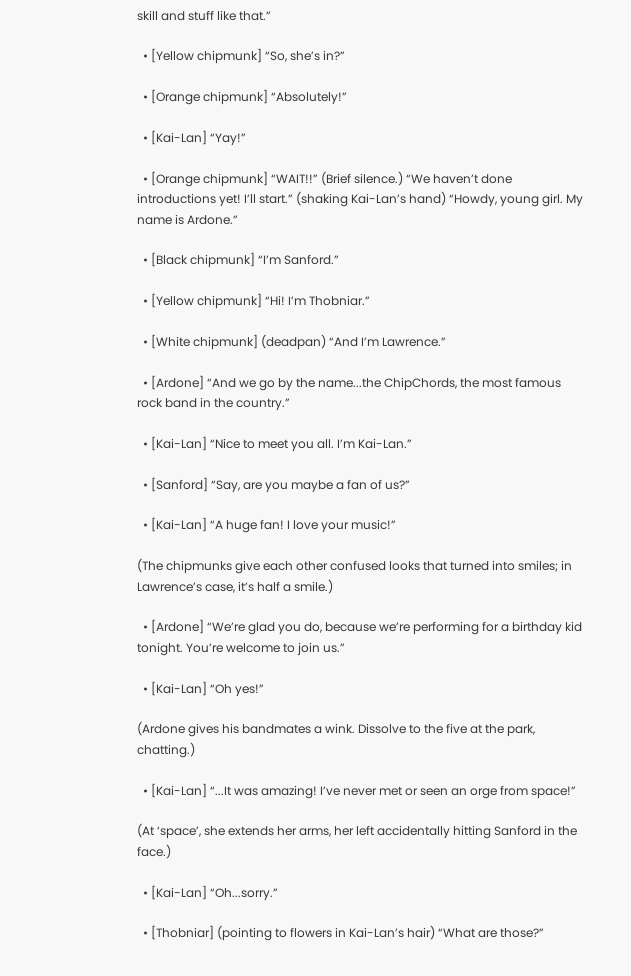skill and stuff like that.”

  • [Yellow chipmunk] “So, she’s in?”

  • [Orange chipmunk] “Absolutely!”

  • [Kai-Lan] “Yay!”

  • [Orange chipmunk] “WAIT!!” (Brief silence.) “We haven’t done introductions yet! I’ll start.” (shaking Kai-Lan’s hand) “Howdy, young girl. My name is Ardone.”

  • [Black chipmunk] “I’m Sanford.”

  • [Yellow chipmunk] “Hi! I’m Thobniar.”

  • [White chipmunk] (deadpan) “And I’m Lawrence.”

  • [Ardone] “And we go by the name...the ChipChords, the most famous rock band in the country.”

  • [Kai-Lan] “Nice to meet you all. I’m Kai-Lan.”

  • [Sanford] “Say, are you maybe a fan of us?”

  • [Kai-Lan] “A huge fan! I love your music!”

(The chipmunks give each other confused looks that turned into smiles; in Lawrence’s case, it’s half a smile.)

  • [Ardone] “We’re glad you do, because we’re performing for a birthday kid tonight. You’re welcome to join us.”

  • [Kai-Lan] “Oh yes!”

(Ardone gives his bandmates a wink. Dissolve to the five at the park, chatting.)

  • [Kai-Lan] “...It was amazing! I’ve never met or seen an orge from space!”

(At ‘space’, she extends her arms, her left accidentally hitting Sanford in the face.)

  • [Kai-Lan] “Oh...sorry.”

  • [Thobniar] (pointing to flowers in Kai-Lan’s hair) “What are those?”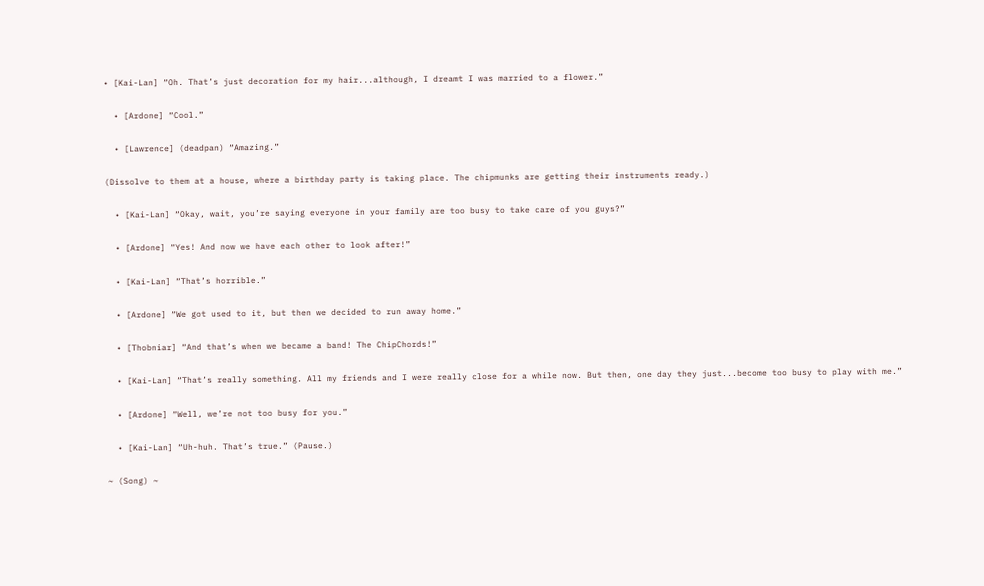• [Kai-Lan] “Oh. That’s just decoration for my hair...although, I dreamt I was married to a flower.”

  • [Ardone] “Cool.”

  • [Lawrence] (deadpan) “Amazing.”

(Dissolve to them at a house, where a birthday party is taking place. The chipmunks are getting their instruments ready.)

  • [Kai-Lan] “Okay, wait, you’re saying everyone in your family are too busy to take care of you guys?”

  • [Ardone] “Yes! And now we have each other to look after!”

  • [Kai-Lan] “That’s horrible.”

  • [Ardone] “We got used to it, but then we decided to run away home.”

  • [Thobniar] “And that’s when we became a band! The ChipChords!”

  • [Kai-Lan] “That’s really something. All my friends and I were really close for a while now. But then, one day they just...become too busy to play with me.”

  • [Ardone] “Well, we’re not too busy for you.”

  • [Kai-Lan] “Uh-huh. That’s true.” (Pause.)

~ (Song) ~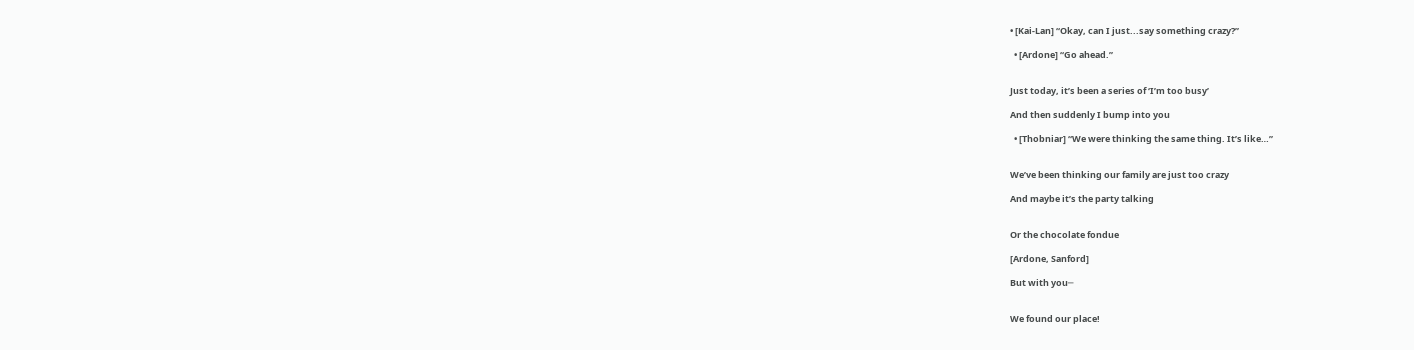• [Kai-Lan] “Okay, can I just...say something crazy?”

  • [Ardone] “Go ahead.”


Just today, it’s been a series of ‘I’m too busy’

And then suddenly I bump into you

  • [Thobniar] “We were thinking the same thing. It’s like…”


We’ve been thinking our family are just too crazy

And maybe it’s the party talking


Or the chocolate fondue

[Ardone, Sanford]

But with you─


We found our place!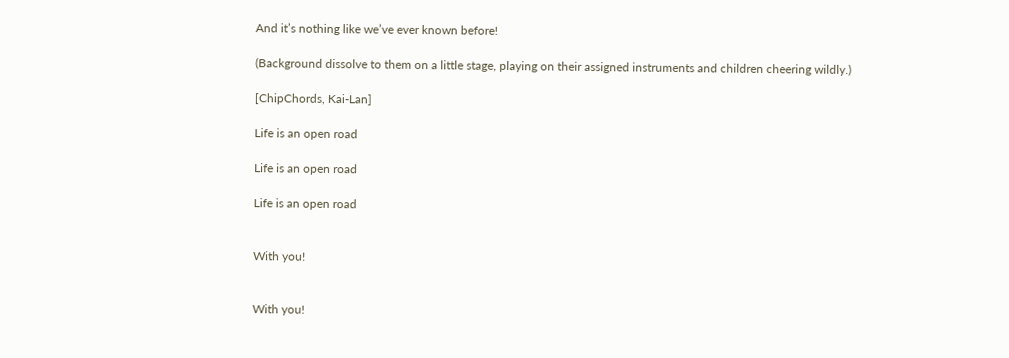And it’s nothing like we’ve ever known before!

(Background dissolve to them on a little stage, playing on their assigned instruments and children cheering wildly.)

[ChipChords, Kai-Lan]

Life is an open road

Life is an open road

Life is an open road


With you!


With you!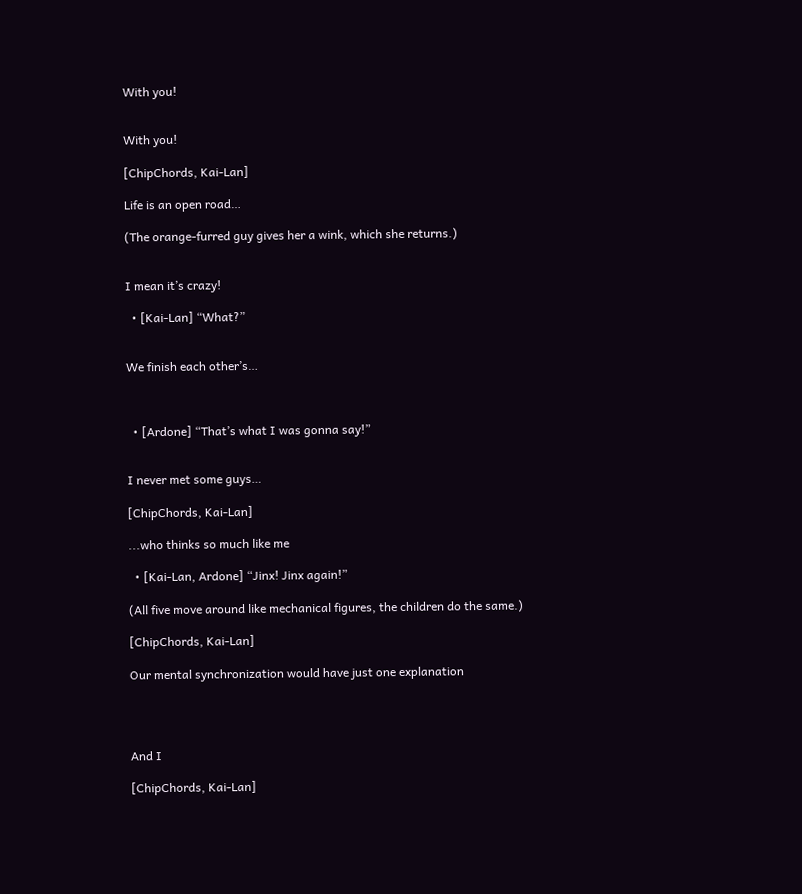With you!


With you!

[ChipChords, Kai-Lan]

Life is an open road…

(The orange-furred guy gives her a wink, which she returns.)


I mean it’s crazy!

  • [Kai-Lan] “What?”


We finish each other’s…



  • [Ardone] “That’s what I was gonna say!”


I never met some guys…

[ChipChords, Kai-Lan]

...who thinks so much like me

  • [Kai-Lan, Ardone] “Jinx! Jinx again!”

(All five move around like mechanical figures, the children do the same.)

[ChipChords, Kai-Lan]

Our mental synchronization would have just one explanation




And I

[ChipChords, Kai-Lan]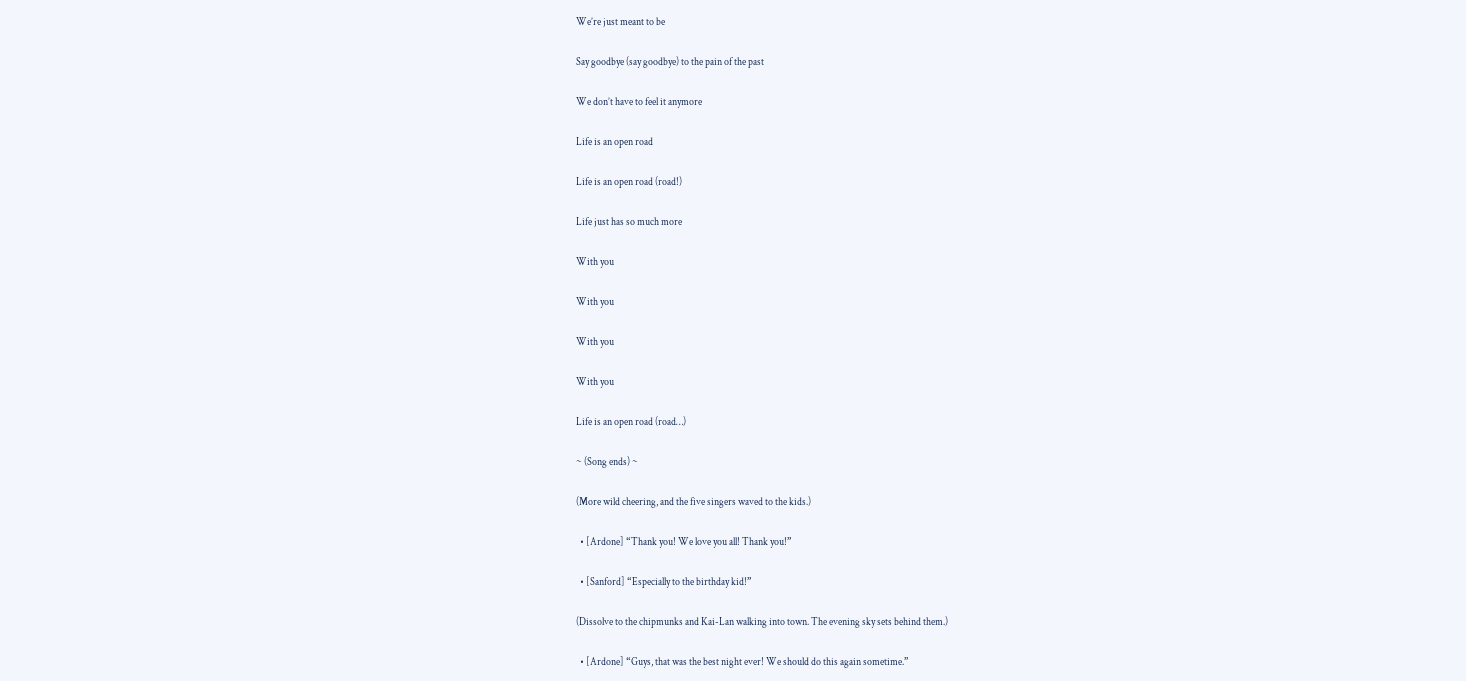We’re just meant to be

Say goodbye (say goodbye) to the pain of the past

We don’t have to feel it anymore

Life is an open road

Life is an open road (road!)

Life just has so much more

With you

With you

With you

With you

Life is an open road (road…)

~ (Song ends) ~

(More wild cheering, and the five singers waved to the kids.)

  • [Ardone] “Thank you! We love you all! Thank you!”

  • [Sanford] “Especially to the birthday kid!”

(Dissolve to the chipmunks and Kai-Lan walking into town. The evening sky sets behind them.)

  • [Ardone] “Guys, that was the best night ever! We should do this again sometime.”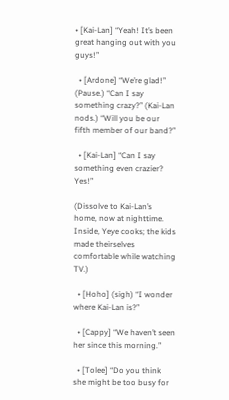• [Kai-Lan] “Yeah! It’s been great hanging out with you guys!”

  • [Ardone] “We’re glad!” (Pause.) “Can I say something crazy?” (Kai-Lan nods.) “Will you be our fifth member of our band?”

  • [Kai-Lan] “Can I say something even crazier? Yes!”

(Dissolve to Kai-Lan’s home, now at nighttime. Inside, Yeye cooks; the kids made theirselves comfortable while watching TV.)

  • [Hoho] (sigh) “I wonder where Kai-Lan is?”

  • [Cappy] “We haven’t seen her since this morning.”

  • [Tolee] “Do you think she might be too busy for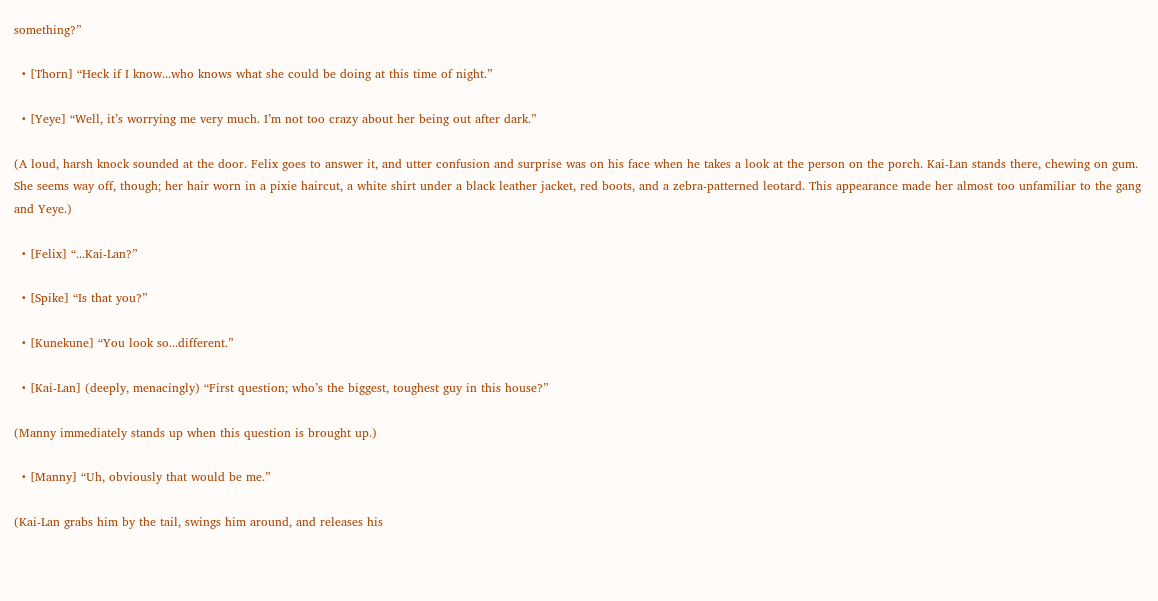something?”

  • [Thorn] “Heck if I know...who knows what she could be doing at this time of night.”

  • [Yeye] “Well, it’s worrying me very much. I’m not too crazy about her being out after dark.”

(A loud, harsh knock sounded at the door. Felix goes to answer it, and utter confusion and surprise was on his face when he takes a look at the person on the porch. Kai-Lan stands there, chewing on gum. She seems way off, though; her hair worn in a pixie haircut, a white shirt under a black leather jacket, red boots, and a zebra-patterned leotard. This appearance made her almost too unfamiliar to the gang and Yeye.)

  • [Felix] “...Kai-Lan?”

  • [Spike] “Is that you?”

  • [Kunekune] “You look so...different.”

  • [Kai-Lan] (deeply, menacingly) “First question; who’s the biggest, toughest guy in this house?”

(Manny immediately stands up when this question is brought up.)

  • [Manny] “Uh, obviously that would be me.”

(Kai-Lan grabs him by the tail, swings him around, and releases his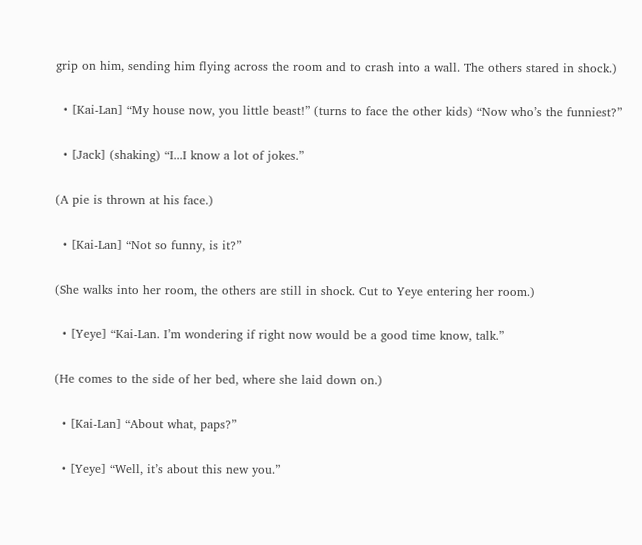grip on him, sending him flying across the room and to crash into a wall. The others stared in shock.)

  • [Kai-Lan] “My house now, you little beast!” (turns to face the other kids) “Now who’s the funniest?”

  • [Jack] (shaking) “I...I know a lot of jokes.”

(A pie is thrown at his face.)

  • [Kai-Lan] “Not so funny, is it?”

(She walks into her room, the others are still in shock. Cut to Yeye entering her room.)

  • [Yeye] “Kai-Lan. I’m wondering if right now would be a good time know, talk.”

(He comes to the side of her bed, where she laid down on.)

  • [Kai-Lan] “About what, paps?”

  • [Yeye] “Well, it’s about this new you.”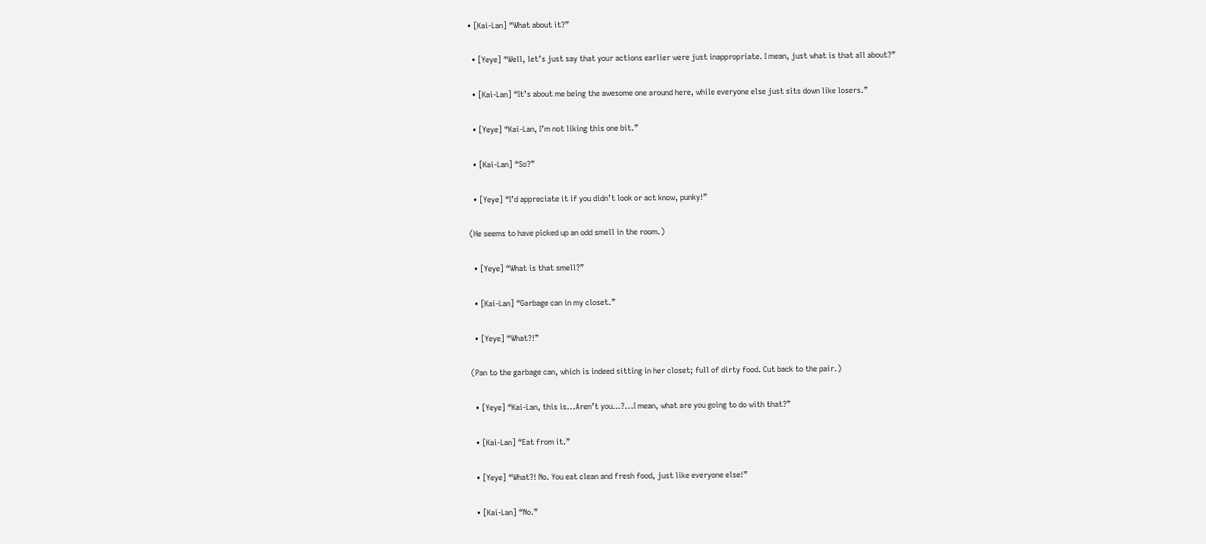• [Kai-Lan] “What about it?”

  • [Yeye] “Well, let’s just say that your actions earlier were just inappropriate. I mean, just what is that all about?”

  • [Kai-Lan] “It’s about me being the awesome one around here, while everyone else just sits down like losers.”

  • [Yeye] “Kai-Lan, I’m not liking this one bit.”

  • [Kai-Lan] “So?”

  • [Yeye] “I’d appreciate it if you didn’t look or act know, punky!”

(He seems to have picked up an odd smell in the room.)

  • [Yeye] “What is that smell?”

  • [Kai-Lan] “Garbage can in my closet.”

  • [Yeye] “What?!”

(Pan to the garbage can, which is indeed sitting in her closet; full of dirty food. Cut back to the pair.)

  • [Yeye] “Kai-Lan, this is...Aren’t you…?...I mean, what are you going to do with that?”

  • [Kai-Lan] “Eat from it.”

  • [Yeye] “What?! No. You eat clean and fresh food, just like everyone else!”

  • [Kai-Lan] “No.”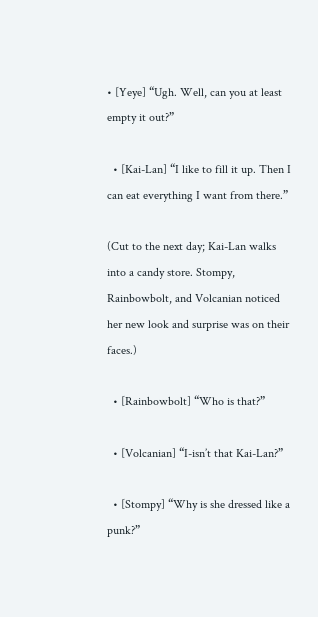• [Yeye] “Ugh. Well, can you at least empty it out?”

  • [Kai-Lan] “I like to fill it up. Then I can eat everything I want from there.”

(Cut to the next day; Kai-Lan walks into a candy store. Stompy, Rainbowbolt, and Volcanian noticed her new look and surprise was on their faces.)

  • [Rainbowbolt] “Who is that?”

  • [Volcanian] “I-isn’t that Kai-Lan?”

  • [Stompy] “Why is she dressed like a punk?”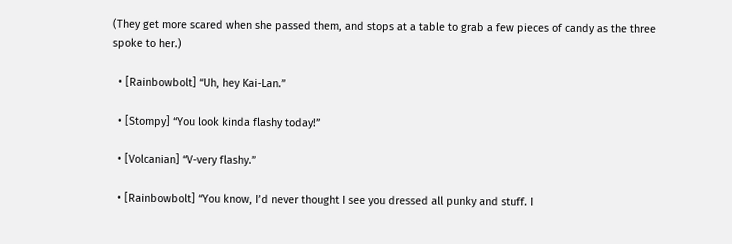(They get more scared when she passed them, and stops at a table to grab a few pieces of candy as the three spoke to her.)

  • [Rainbowbolt] “Uh, hey Kai-Lan.”

  • [Stompy] “You look kinda flashy today!”

  • [Volcanian] “V-very flashy.”

  • [Rainbowbolt] “You know, I’d never thought I see you dressed all punky and stuff. I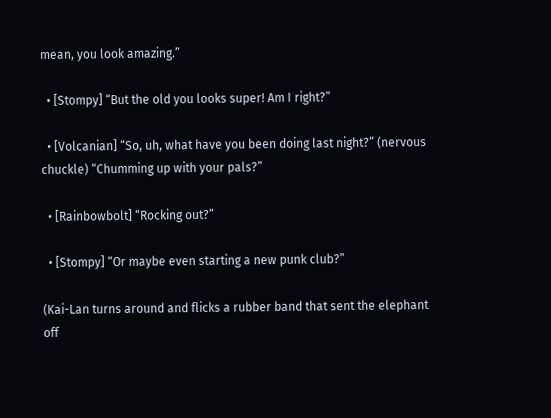mean, you look amazing.”

  • [Stompy] “But the old you looks super! Am I right?”

  • [Volcanian] “So, uh, what have you been doing last night?” (nervous chuckle) “Chumming up with your pals?”

  • [Rainbowbolt] “Rocking out?”

  • [Stompy] “Or maybe even starting a new punk club?”

(Kai-Lan turns around and flicks a rubber band that sent the elephant off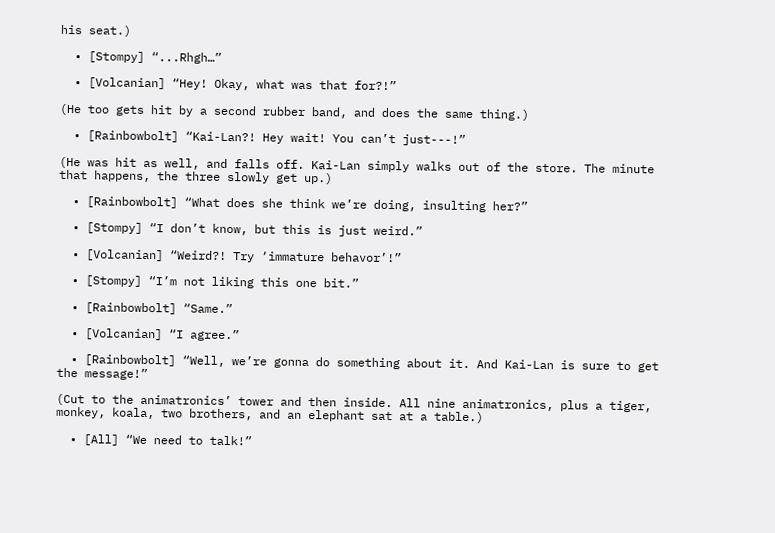his seat.)

  • [Stompy] “...Rhgh…”

  • [Volcanian] “Hey! Okay, what was that for?!”

(He too gets hit by a second rubber band, and does the same thing.)

  • [Rainbowbolt] “Kai-Lan?! Hey wait! You can’t just---!”

(He was hit as well, and falls off. Kai-Lan simply walks out of the store. The minute that happens, the three slowly get up.)

  • [Rainbowbolt] “What does she think we’re doing, insulting her?”

  • [Stompy] “I don’t know, but this is just weird.”

  • [Volcanian] “Weird?! Try ‘immature behavor’!”

  • [Stompy] “I’m not liking this one bit.”

  • [Rainbowbolt] “Same.”

  • [Volcanian] “I agree.”

  • [Rainbowbolt] “Well, we’re gonna do something about it. And Kai-Lan is sure to get the message!”

(Cut to the animatronics’ tower and then inside. All nine animatronics, plus a tiger, monkey, koala, two brothers, and an elephant sat at a table.)

  • [All] “We need to talk!”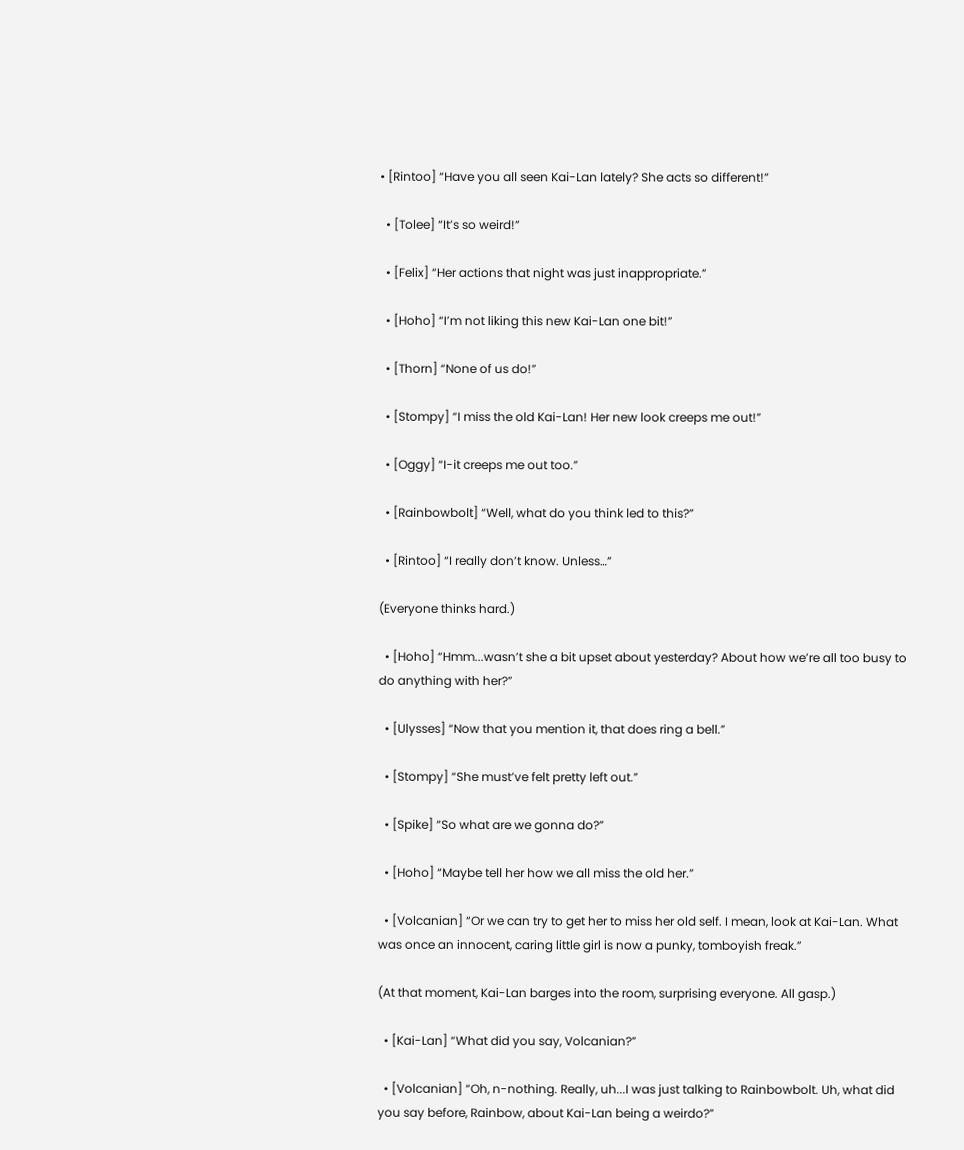• [Rintoo] “Have you all seen Kai-Lan lately? She acts so different!”

  • [Tolee] “It’s so weird!”

  • [Felix] “Her actions that night was just inappropriate.”

  • [Hoho] “I’m not liking this new Kai-Lan one bit!”

  • [Thorn] “None of us do!”

  • [Stompy] “I miss the old Kai-Lan! Her new look creeps me out!”

  • [Oggy] “I-it creeps me out too.”

  • [Rainbowbolt] “Well, what do you think led to this?”

  • [Rintoo] “I really don’t know. Unless…”

(Everyone thinks hard.)

  • [Hoho] “Hmm...wasn’t she a bit upset about yesterday? About how we’re all too busy to do anything with her?”

  • [Ulysses] “Now that you mention it, that does ring a bell.”

  • [Stompy] “She must’ve felt pretty left out.”

  • [Spike] “So what are we gonna do?”

  • [Hoho] “Maybe tell her how we all miss the old her.”

  • [Volcanian] “Or we can try to get her to miss her old self. I mean, look at Kai-Lan. What was once an innocent, caring little girl is now a punky, tomboyish freak.”

(At that moment, Kai-Lan barges into the room, surprising everyone. All gasp.)

  • [Kai-Lan] “What did you say, Volcanian?”

  • [Volcanian] “Oh, n-nothing. Really, uh...I was just talking to Rainbowbolt. Uh, what did you say before, Rainbow, about Kai-Lan being a weirdo?”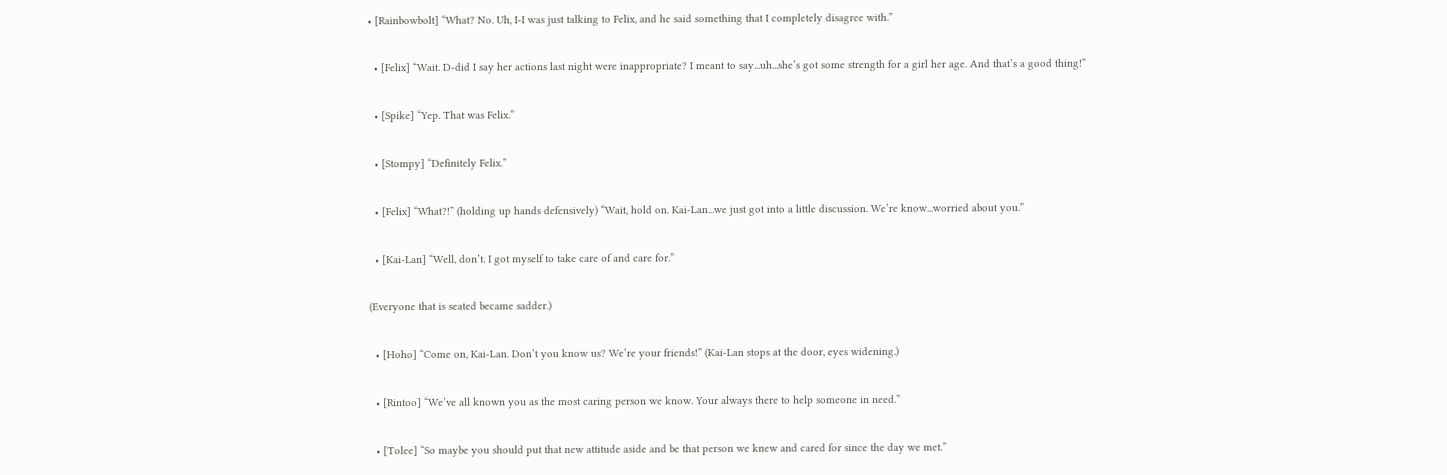• [Rainbowbolt] “What? No. Uh, I-I was just talking to Felix, and he said something that I completely disagree with.”

  • [Felix] “Wait. D-did I say her actions last night were inappropriate? I meant to say...uh...she’s got some strength for a girl her age. And that’s a good thing!”

  • [Spike] “Yep. That was Felix.”

  • [Stompy] “Definitely Felix.”

  • [Felix] “What?!” (holding up hands defensively) “Wait, hold on. Kai-Lan...we just got into a little discussion. We’re know...worried about you.”

  • [Kai-Lan] “Well, don’t. I got myself to take care of and care for.”

(Everyone that is seated became sadder.)

  • [Hoho] “Come on, Kai-Lan. Don’t you know us? We’re your friends!” (Kai-Lan stops at the door, eyes widening.)

  • [Rintoo] “We’ve all known you as the most caring person we know. Your always there to help someone in need.”

  • [Tolee] “So maybe you should put that new attitude aside and be that person we knew and cared for since the day we met.”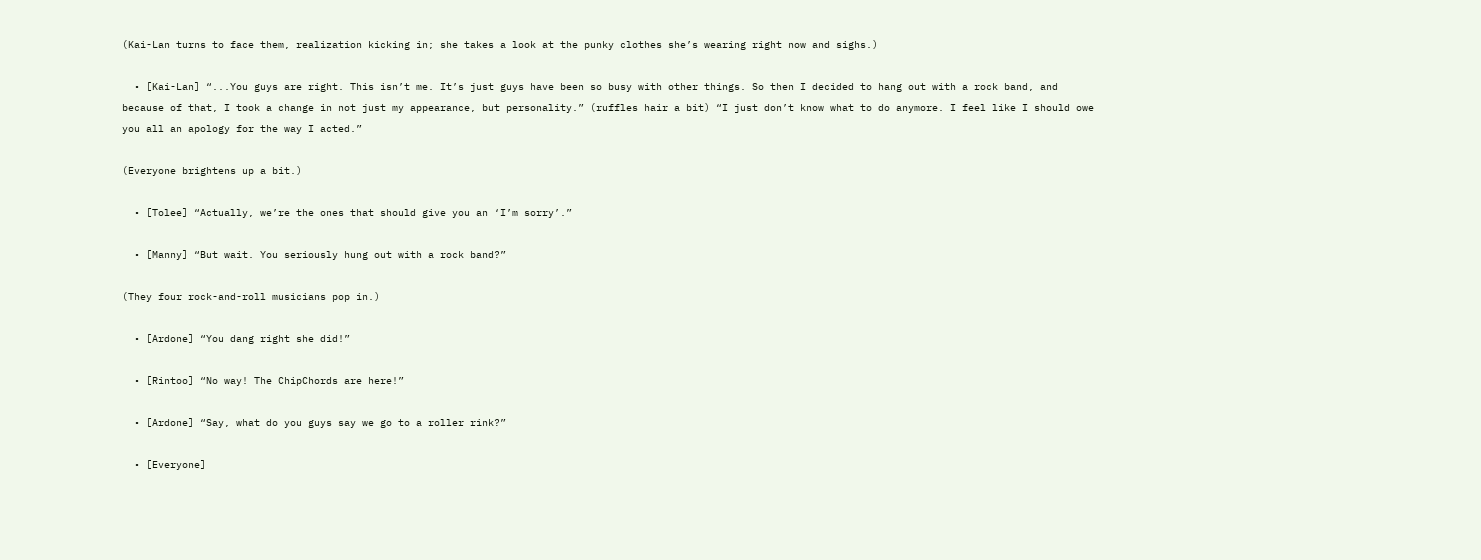(Kai-Lan turns to face them, realization kicking in; she takes a look at the punky clothes she’s wearing right now and sighs.)

  • [Kai-Lan] “...You guys are right. This isn’t me. It’s just guys have been so busy with other things. So then I decided to hang out with a rock band, and because of that, I took a change in not just my appearance, but personality.” (ruffles hair a bit) “I just don’t know what to do anymore. I feel like I should owe you all an apology for the way I acted.”

(Everyone brightens up a bit.)

  • [Tolee] “Actually, we’re the ones that should give you an ‘I’m sorry’.”

  • [Manny] “But wait. You seriously hung out with a rock band?”

(They four rock-and-roll musicians pop in.)

  • [Ardone] “You dang right she did!”

  • [Rintoo] “No way! The ChipChords are here!”

  • [Ardone] “Say, what do you guys say we go to a roller rink?”

  • [Everyone]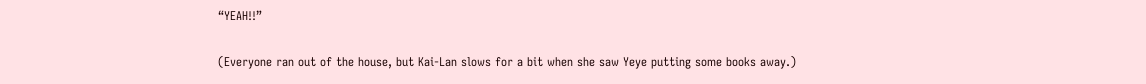“YEAH!!”

(Everyone ran out of the house, but Kai-Lan slows for a bit when she saw Yeye putting some books away.)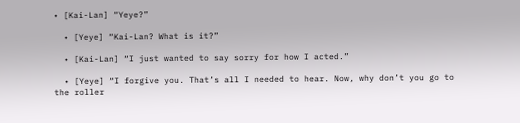• [Kai-Lan] “Yeye?”

  • [Yeye] “Kai-Lan? What is it?”

  • [Kai-Lan] “I just wanted to say sorry for how I acted.”

  • [Yeye] “I forgive you. That’s all I needed to hear. Now, why don’t you go to the roller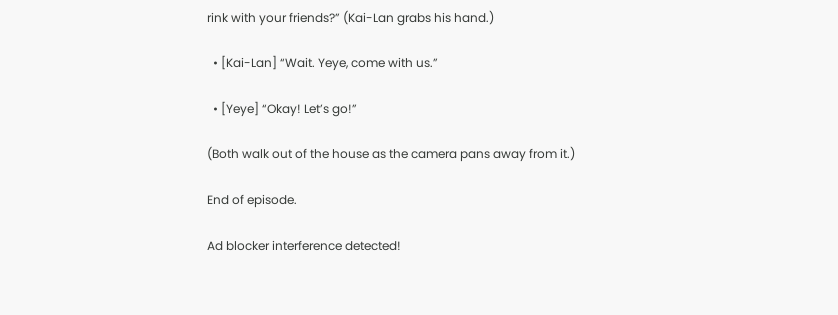rink with your friends?” (Kai-Lan grabs his hand.)

  • [Kai-Lan] “Wait. Yeye, come with us.”

  • [Yeye] “Okay! Let’s go!”

(Both walk out of the house as the camera pans away from it.)

End of episode.

Ad blocker interference detected!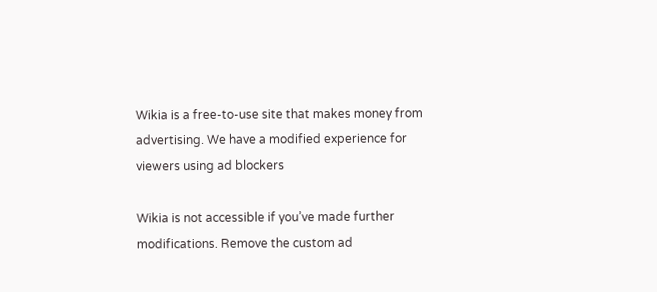Wikia is a free-to-use site that makes money from advertising. We have a modified experience for viewers using ad blockers

Wikia is not accessible if you’ve made further modifications. Remove the custom ad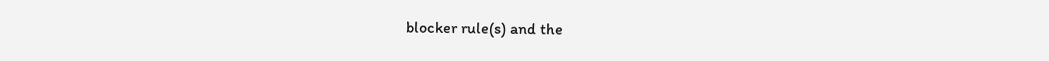blocker rule(s) and the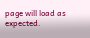page will load as expected.